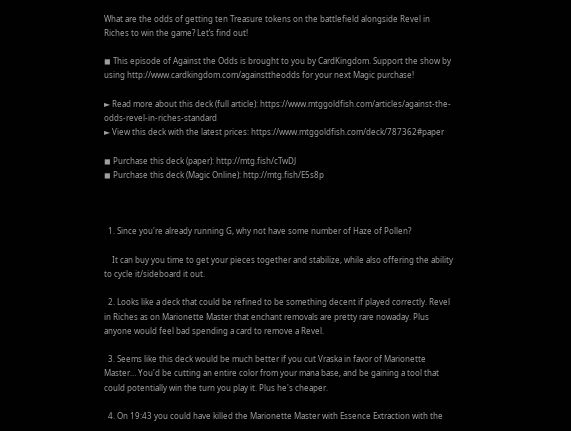What are the odds of getting ten Treasure tokens on the battlefield alongside Revel in Riches to win the game? Let’s find out!

◼ This episode of Against the Odds is brought to you by CardKingdom. Support the show by using http://www.cardkingdom.com/againsttheodds for your next Magic purchase!

► Read more about this deck (full article): https://www.mtggoldfish.com/articles/against-the-odds-revel-in-riches-standard
► View this deck with the latest prices: https://www.mtggoldfish.com/deck/787362#paper

◼ Purchase this deck (paper): http://mtg.fish/cTwDJ
◼ Purchase this deck (Magic Online): http://mtg.fish/E5s8p



  1. Since you're already running G, why not have some number of Haze of Pollen?

    It can buy you time to get your pieces together and stabilize, while also offering the ability to cycle it/sideboard it out.

  2. Looks like a deck that could be refined to be something decent if played correctly. Revel in Riches as on Marionette Master that enchant removals are pretty rare nowaday. Plus anyone would feel bad spending a card to remove a Revel.

  3. Seems like this deck would be much better if you cut Vraska in favor of Marionette Master… You'd be cutting an entire color from your mana base, and be gaining a tool that could potentially win the turn you play it. Plus he's cheaper.

  4. On 19:43 you could have killed the Marionette Master with Essence Extraction with the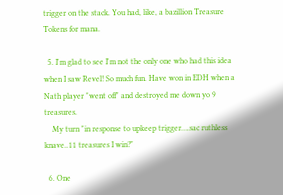trigger on the stack. You had, like, a bazillion Treasure Tokens for mana.

  5. I'm glad to see I'm not the only one who had this idea when I saw Revel! So much fun. Have won in EDH when a Nath player "went off" and destroyed me down yo 9 treasures.
    My turn "in response to upkeep trigger….sac ruthless knave..11 treasures I win?"

  6. One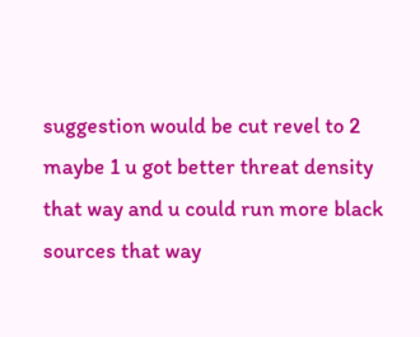suggestion would be cut revel to 2 maybe 1 u got better threat density that way and u could run more black sources that way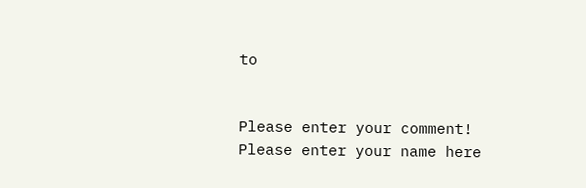to


Please enter your comment!
Please enter your name here